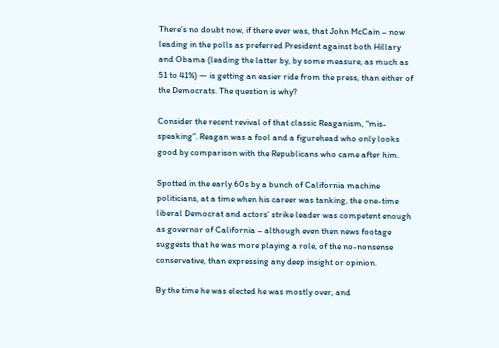There’s no doubt now, if there ever was, that John McCain – now leading in the polls as preferred President against both Hillary and Obama (leading the latter by, by some measure, as much as 51 to 41%) — is getting an easier ride from the press, than either of the Democrats. The question is why?

Consider the recent revival of that classic Reaganism, “mis-speaking”. Reagan was a fool and a figurehead who only looks good by comparison with the Republicans who came after him.

Spotted in the early 60s by a bunch of California machine politicians, at a time when his career was tanking, the one-time liberal Democrat and actors’ strike leader was competent enough as governor of California – although even then news footage suggests that he was more playing a role, of the no-nonsense conservative, than expressing any deep insight or opinion.

By the time he was elected he was mostly over, and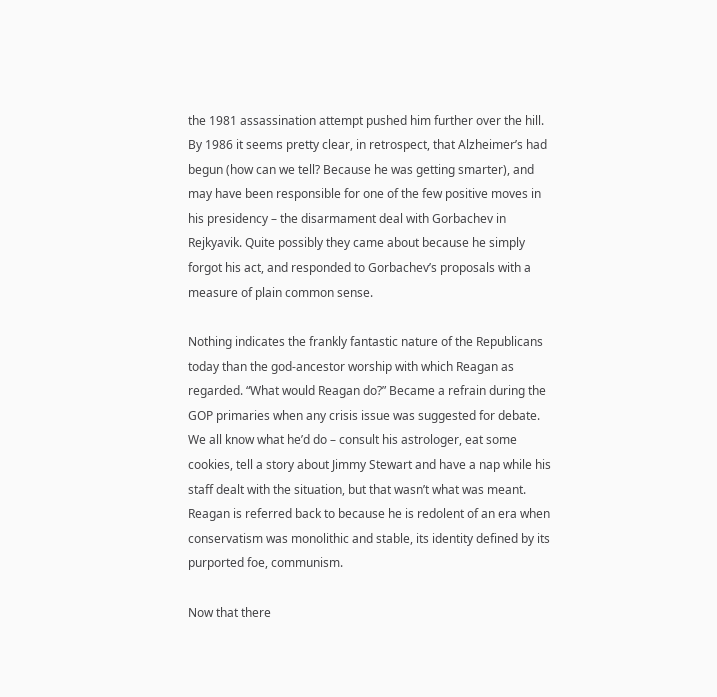the 1981 assassination attempt pushed him further over the hill. By 1986 it seems pretty clear, in retrospect, that Alzheimer’s had begun (how can we tell? Because he was getting smarter), and may have been responsible for one of the few positive moves in his presidency – the disarmament deal with Gorbachev in Rejkyavik. Quite possibly they came about because he simply forgot his act, and responded to Gorbachev’s proposals with a measure of plain common sense.

Nothing indicates the frankly fantastic nature of the Republicans today than the god-ancestor worship with which Reagan as regarded. “What would Reagan do?” Became a refrain during the GOP primaries when any crisis issue was suggested for debate. We all know what he’d do – consult his astrologer, eat some cookies, tell a story about Jimmy Stewart and have a nap while his staff dealt with the situation, but that wasn’t what was meant. Reagan is referred back to because he is redolent of an era when conservatism was monolithic and stable, its identity defined by its purported foe, communism.

Now that there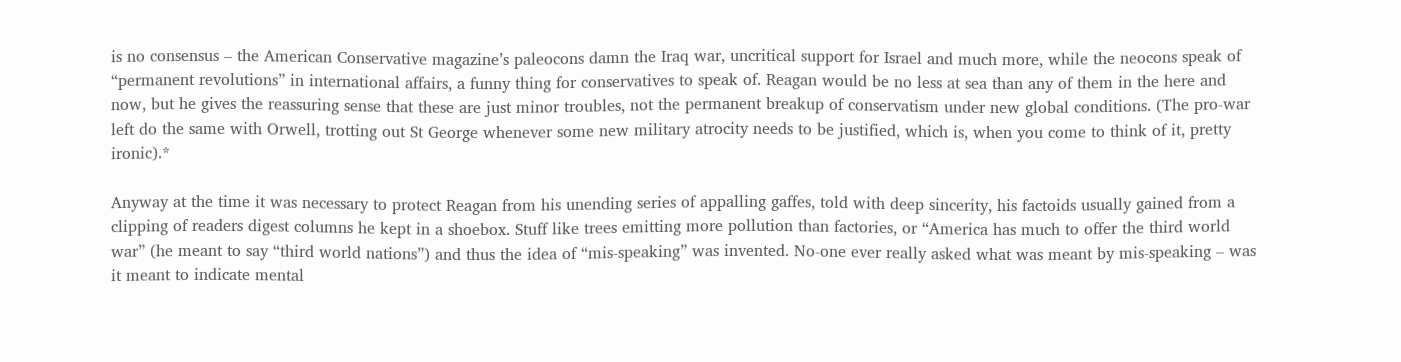is no consensus – the American Conservative magazine’s paleocons damn the Iraq war, uncritical support for Israel and much more, while the neocons speak of “permanent revolutions” in international affairs, a funny thing for conservatives to speak of. Reagan would be no less at sea than any of them in the here and now, but he gives the reassuring sense that these are just minor troubles, not the permanent breakup of conservatism under new global conditions. (The pro-war left do the same with Orwell, trotting out St George whenever some new military atrocity needs to be justified, which is, when you come to think of it, pretty ironic).*

Anyway at the time it was necessary to protect Reagan from his unending series of appalling gaffes, told with deep sincerity, his factoids usually gained from a clipping of readers digest columns he kept in a shoebox. Stuff like trees emitting more pollution than factories, or “America has much to offer the third world war” (he meant to say “third world nations”) and thus the idea of “mis-speaking” was invented. No-one ever really asked what was meant by mis-speaking – was it meant to indicate mental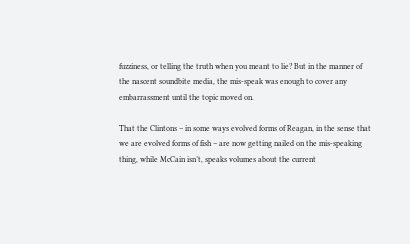fuzziness, or telling the truth when you meant to lie? But in the manner of the nascent soundbite media, the mis-speak was enough to cover any embarrassment until the topic moved on.

That the Clintons – in some ways evolved forms of Reagan, in the sense that we are evolved forms of fish – are now getting nailed on the mis-speaking thing, while McCain isn’t, speaks volumes about the current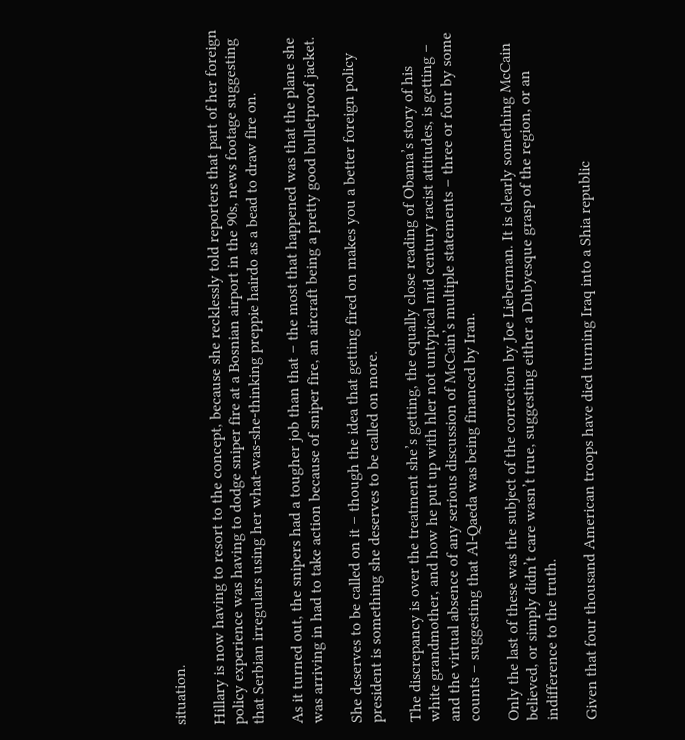situation.

Hillary is now having to resort to the concept, because she recklessly told reporters that part of her foreign policy experience was having to dodge sniper fire at a Bosnian airport in the 90s, news footage suggesting that Serbian irregulars using her what-was-she-thinking preppie hairdo as a bead to draw fire on.

As it turned out, the snipers had a tougher job than that – the most that happened was that the plane she was arriving in had to take action because of sniper fire, an aircraft being a pretty good bulletproof jacket.

She deserves to be called on it – though the idea that getting fired on makes you a better foreign policy president is something she deserves to be called on more.

The discrepancy is over the treatment she’s getting, the equally close reading of Obama’s story of his white grandmother, and how he put up with hler not untypical mid century racist attitudes, is getting – and the virtual absence of any serious discussion of McCain’s multiple statements – three or four by some counts – suggesting that Al-Qaeda was being financed by Iran.

Only the last of these was the subject of the correction by Joe Lieberman. It is clearly something McCain believed, or simply didn’t care wasn’t true, suggesting either a Dubyesque grasp of the region, or an indifference to the truth.

Given that four thousand American troops have died turning Iraq into a Shia republic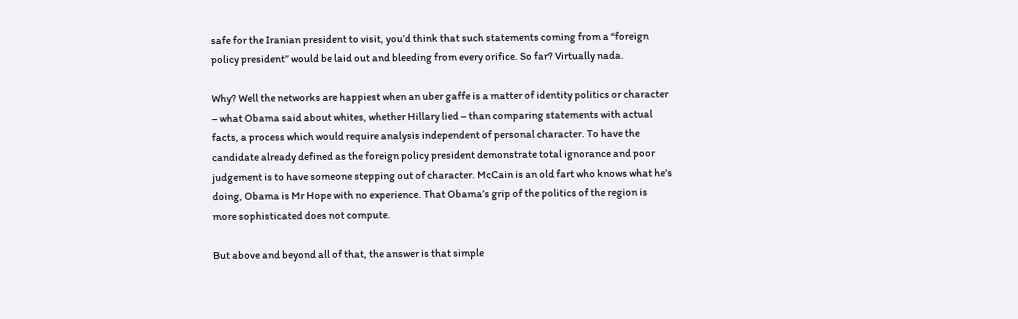safe for the Iranian president to visit, you’d think that such statements coming from a “foreign policy president” would be laid out and bleeding from every orifice. So far? Virtually nada.

Why? Well the networks are happiest when an uber gaffe is a matter of identity politics or character – what Obama said about whites, whether Hillary lied – than comparing statements with actual facts, a process which would require analysis independent of personal character. To have the candidate already defined as the foreign policy president demonstrate total ignorance and poor judgement is to have someone stepping out of character. McCain is an old fart who knows what he’s doing, Obama is Mr Hope with no experience. That Obama’s grip of the politics of the region is more sophisticated does not compute.

But above and beyond all of that, the answer is that simple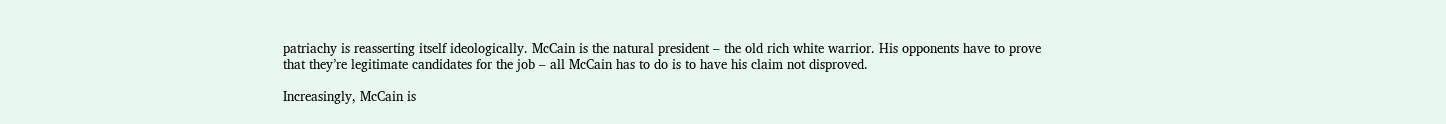patriachy is reasserting itself ideologically. McCain is the natural president – the old rich white warrior. His opponents have to prove that they’re legitimate candidates for the job – all McCain has to do is to have his claim not disproved.

Increasingly, McCain is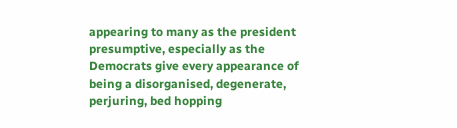appearing to many as the president presumptive, especially as the Democrats give every appearance of being a disorganised, degenerate, perjuring, bed hopping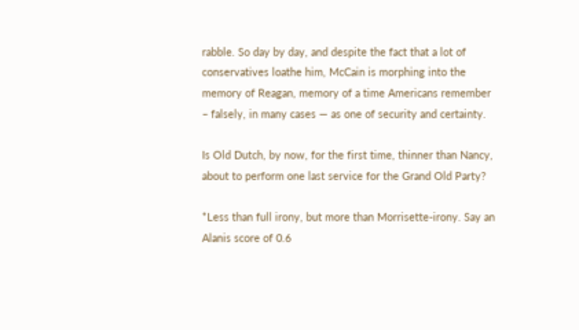rabble. So day by day, and despite the fact that a lot of conservatives loathe him, McCain is morphing into the memory of Reagan, memory of a time Americans remember – falsely, in many cases — as one of security and certainty.

Is Old Dutch, by now, for the first time, thinner than Nancy, about to perform one last service for the Grand Old Party?

*Less than full irony, but more than Morrisette-irony. Say an Alanis score of 0.6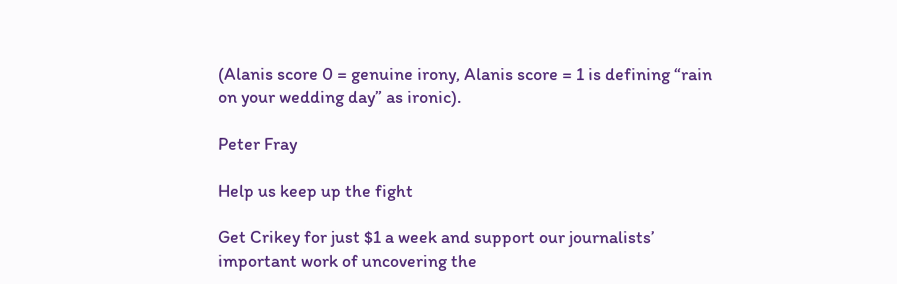(Alanis score 0 = genuine irony, Alanis score = 1 is defining “rain on your wedding day” as ironic).

Peter Fray

Help us keep up the fight

Get Crikey for just $1 a week and support our journalists’ important work of uncovering the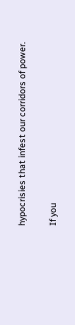hypocrisies that infest our corridors of power.

If you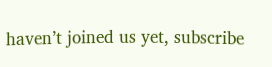haven’t joined us yet, subscribe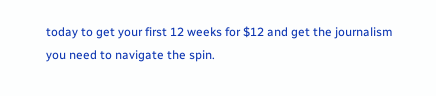today to get your first 12 weeks for $12 and get the journalism you need to navigate the spin.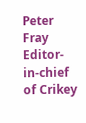Peter Fray
Editor-in-chief of Crikey